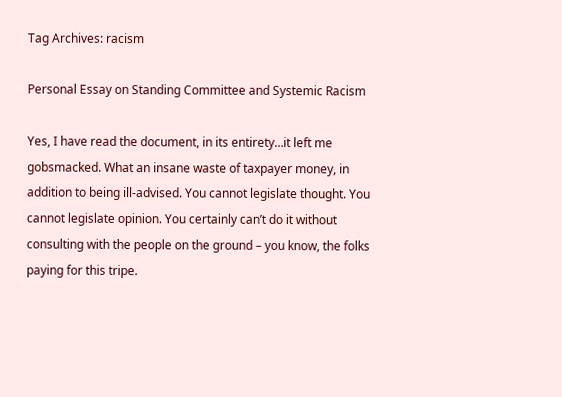Tag Archives: racism

Personal Essay on Standing Committee and Systemic Racism

Yes, I have read the document, in its entirety…it left me gobsmacked. What an insane waste of taxpayer money, in addition to being ill-advised. You cannot legislate thought. You cannot legislate opinion. You certainly can’t do it without consulting with the people on the ground – you know, the folks paying for this tripe.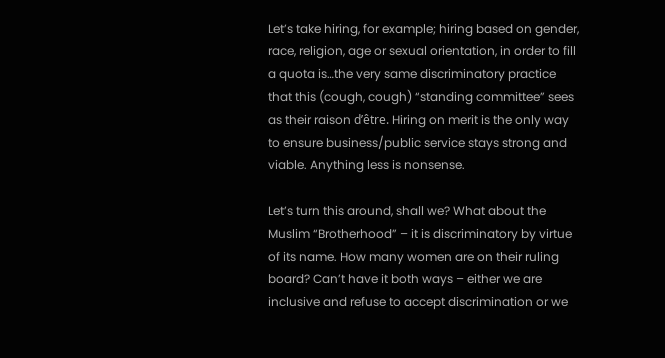Let’s take hiring, for example; hiring based on gender, race, religion, age or sexual orientation, in order to fill a quota is…the very same discriminatory practice that this (cough, cough) “standing committee” sees as their raison d’être. Hiring on merit is the only way to ensure business/public service stays strong and viable. Anything less is nonsense.

Let’s turn this around, shall we? What about the Muslim “Brotherhood” – it is discriminatory by virtue of its name. How many women are on their ruling board? Can’t have it both ways – either we are inclusive and refuse to accept discrimination or we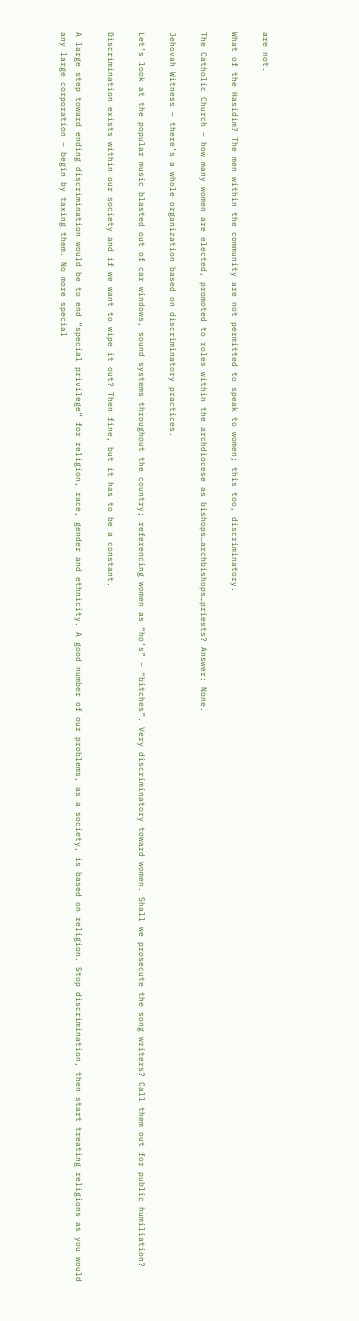are not.

What of the Hasidim? The men within the community are not permitted to speak to women; this too, discriminatory.

The Catholic Church – how many women are elected, promoted to roles within the archdiocese as bishops…archbishops…priests? Answer: None.

Jehovah Witness – there’s a whole organization based on discriminatory practices.

Let’s look at the popular music blasted out of car windows, sound systems throughout the country; referencing women as “ho’s” – “bitches”. Very discriminatory toward women. Shall we prosecute the song writers? Call them out for public humiliation?

Discrimination exists within our society and if we want to wipe it out? Then fine, but it has to be a constant.

A large step toward ending discrimination would be to end “special privilege” for religion, race, gender and ethnicity. A good number of our problems, as a society, is based on religion. Stop discrimination, then start treating religions as you would any large corporation – begin by taxing them. No more special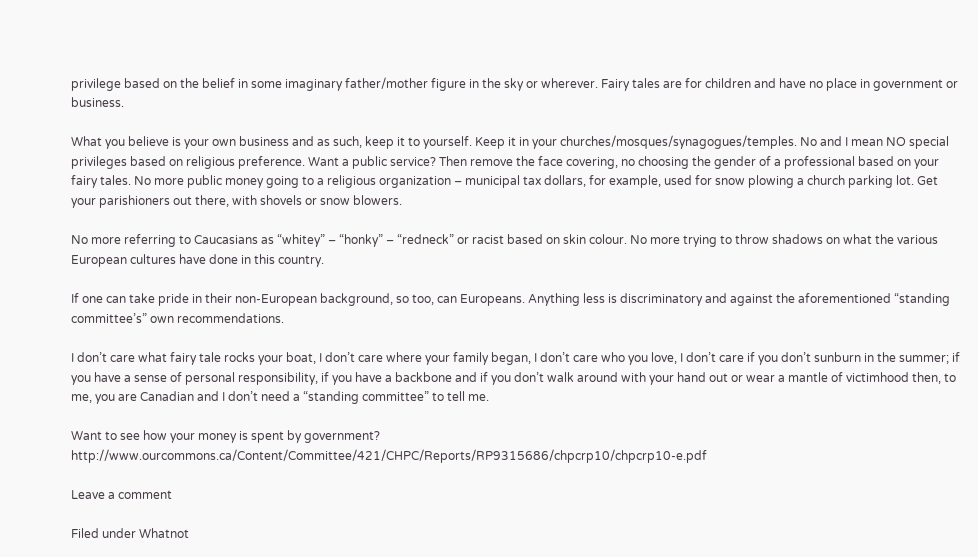privilege based on the belief in some imaginary father/mother figure in the sky or wherever. Fairy tales are for children and have no place in government or business.

What you believe is your own business and as such, keep it to yourself. Keep it in your churches/mosques/synagogues/temples. No and I mean NO special privileges based on religious preference. Want a public service? Then remove the face covering, no choosing the gender of a professional based on your fairy tales. No more public money going to a religious organization – municipal tax dollars, for example, used for snow plowing a church parking lot. Get your parishioners out there, with shovels or snow blowers.

No more referring to Caucasians as “whitey” – “honky” – “redneck” or racist based on skin colour. No more trying to throw shadows on what the various European cultures have done in this country.

If one can take pride in their non-European background, so too, can Europeans. Anything less is discriminatory and against the aforementioned “standing committee’s” own recommendations.

I don’t care what fairy tale rocks your boat, I don’t care where your family began, I don’t care who you love, I don’t care if you don’t sunburn in the summer; if you have a sense of personal responsibility, if you have a backbone and if you don’t walk around with your hand out or wear a mantle of victimhood then, to me, you are Canadian and I don’t need a “standing committee” to tell me.

Want to see how your money is spent by government?  http://www.ourcommons.ca/Content/Committee/421/CHPC/Reports/RP9315686/chpcrp10/chpcrp10-e.pdf

Leave a comment

Filed under Whatnot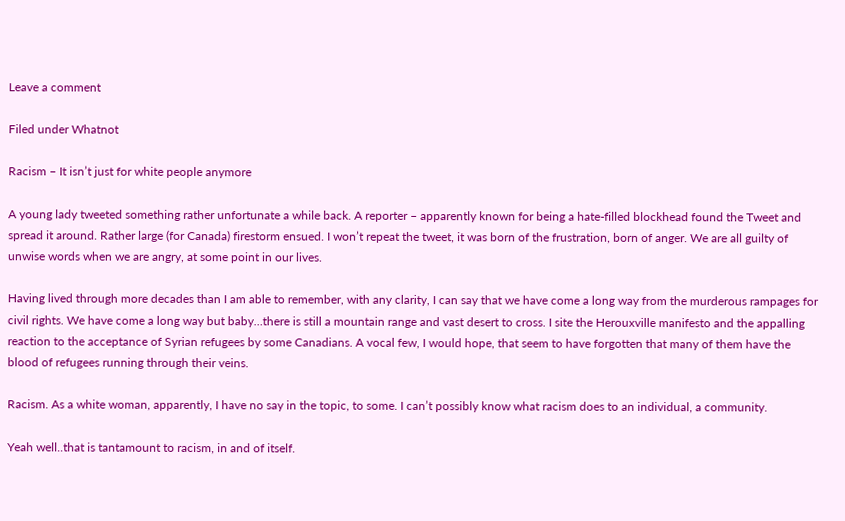Leave a comment

Filed under Whatnot

Racism – It isn’t just for white people anymore

A young lady tweeted something rather unfortunate a while back. A reporter – apparently known for being a hate-filled blockhead found the Tweet and spread it around. Rather large (for Canada) firestorm ensued. I won’t repeat the tweet, it was born of the frustration, born of anger. We are all guilty of unwise words when we are angry, at some point in our lives.

Having lived through more decades than I am able to remember, with any clarity, I can say that we have come a long way from the murderous rampages for civil rights. We have come a long way but baby…there is still a mountain range and vast desert to cross. I site the Herouxville manifesto and the appalling reaction to the acceptance of Syrian refugees by some Canadians. A vocal few, I would hope, that seem to have forgotten that many of them have the blood of refugees running through their veins.

Racism. As a white woman, apparently, I have no say in the topic, to some. I can’t possibly know what racism does to an individual, a community.

Yeah well..that is tantamount to racism, in and of itself.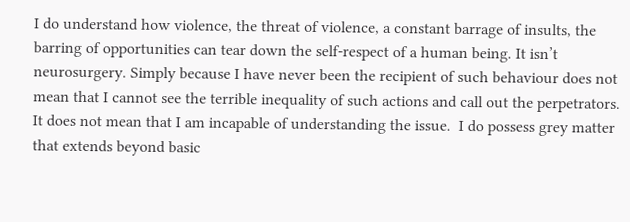I do understand how violence, the threat of violence, a constant barrage of insults, the barring of opportunities can tear down the self-respect of a human being. It isn’t neurosurgery. Simply because I have never been the recipient of such behaviour does not mean that I cannot see the terrible inequality of such actions and call out the perpetrators.  It does not mean that I am incapable of understanding the issue.  I do possess grey matter that extends beyond basic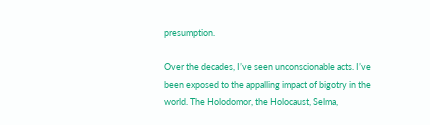presumption.

Over the decades, I’ve seen unconscionable acts. I’ve been exposed to the appalling impact of bigotry in the world. The Holodomor, the Holocaust, Selma,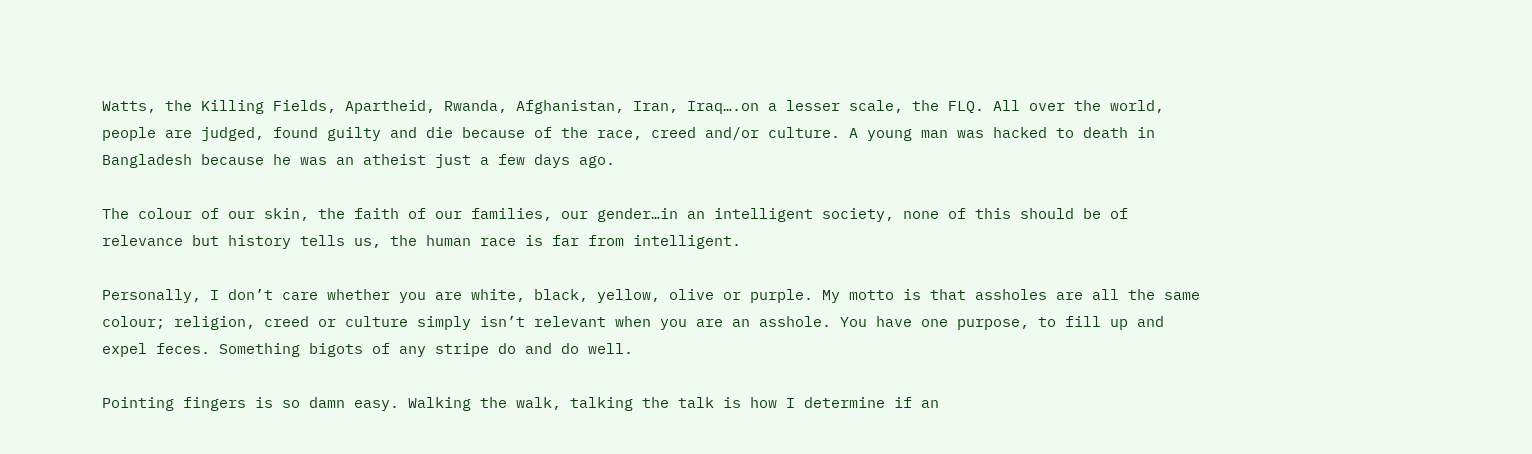Watts, the Killing Fields, Apartheid, Rwanda, Afghanistan, Iran, Iraq….on a lesser scale, the FLQ. All over the world, people are judged, found guilty and die because of the race, creed and/or culture. A young man was hacked to death in Bangladesh because he was an atheist just a few days ago.

The colour of our skin, the faith of our families, our gender…in an intelligent society, none of this should be of relevance but history tells us, the human race is far from intelligent.

Personally, I don’t care whether you are white, black, yellow, olive or purple. My motto is that assholes are all the same colour; religion, creed or culture simply isn’t relevant when you are an asshole. You have one purpose, to fill up and expel feces. Something bigots of any stripe do and do well.

Pointing fingers is so damn easy. Walking the walk, talking the talk is how I determine if an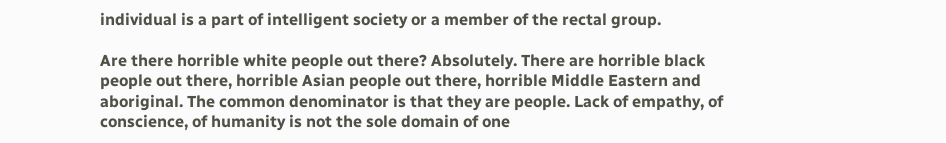individual is a part of intelligent society or a member of the rectal group.

Are there horrible white people out there? Absolutely. There are horrible black people out there, horrible Asian people out there, horrible Middle Eastern and aboriginal. The common denominator is that they are people. Lack of empathy, of conscience, of humanity is not the sole domain of one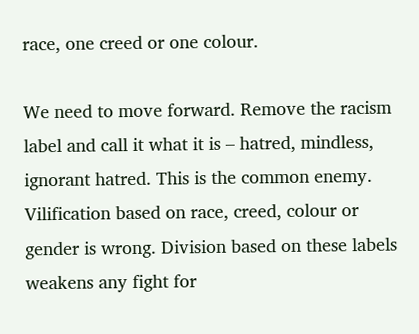race, one creed or one colour.

We need to move forward. Remove the racism label and call it what it is – hatred, mindless, ignorant hatred. This is the common enemy. Vilification based on race, creed, colour or gender is wrong. Division based on these labels weakens any fight for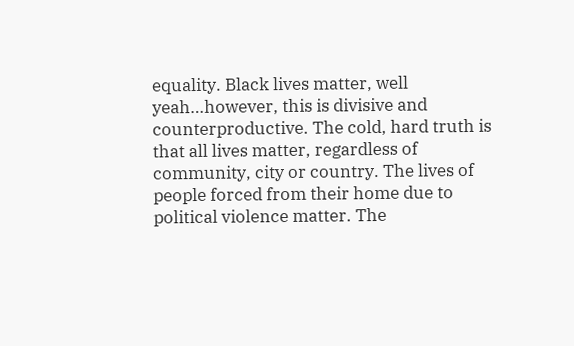equality. Black lives matter, well yeah…however, this is divisive and counterproductive. The cold, hard truth is that all lives matter, regardless of community, city or country. The lives of people forced from their home due to political violence matter. The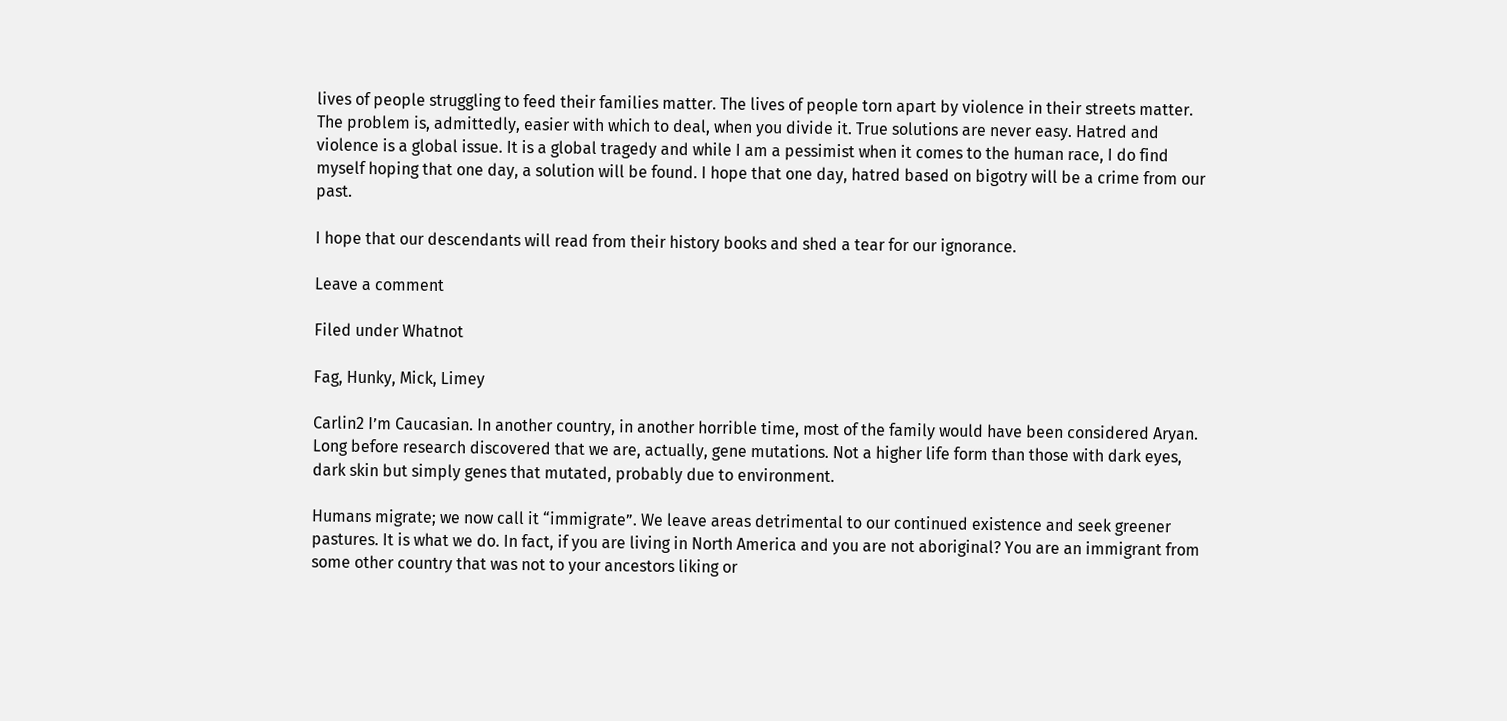lives of people struggling to feed their families matter. The lives of people torn apart by violence in their streets matter. The problem is, admittedly, easier with which to deal, when you divide it. True solutions are never easy. Hatred and violence is a global issue. It is a global tragedy and while I am a pessimist when it comes to the human race, I do find myself hoping that one day, a solution will be found. I hope that one day, hatred based on bigotry will be a crime from our past.

I hope that our descendants will read from their history books and shed a tear for our ignorance.

Leave a comment

Filed under Whatnot

Fag, Hunky, Mick, Limey

Carlin2 I’m Caucasian. In another country, in another horrible time, most of the family would have been considered Aryan. Long before research discovered that we are, actually, gene mutations. Not a higher life form than those with dark eyes, dark skin but simply genes that mutated, probably due to environment.

Humans migrate; we now call it “immigrate”. We leave areas detrimental to our continued existence and seek greener pastures. It is what we do. In fact, if you are living in North America and you are not aboriginal? You are an immigrant from some other country that was not to your ancestors liking or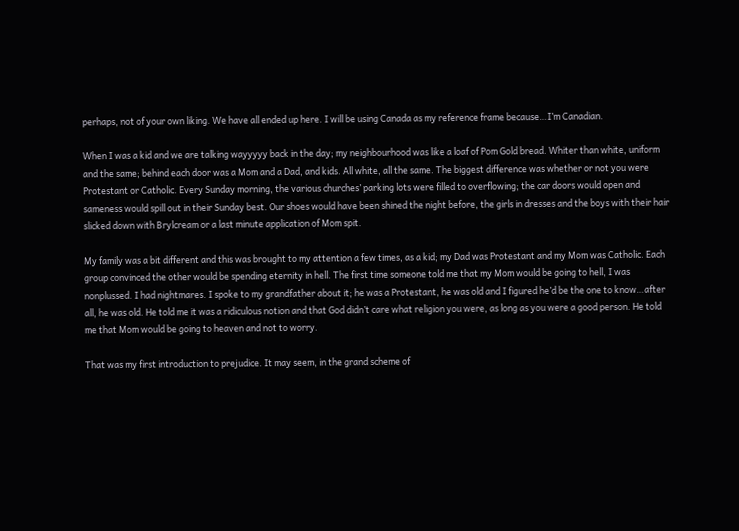perhaps, not of your own liking. We have all ended up here. I will be using Canada as my reference frame because…I’m Canadian.

When I was a kid and we are talking wayyyyy back in the day; my neighbourhood was like a loaf of Pom Gold bread. Whiter than white, uniform and the same; behind each door was a Mom and a Dad, and kids. All white, all the same. The biggest difference was whether or not you were Protestant or Catholic. Every Sunday morning, the various churches’ parking lots were filled to overflowing; the car doors would open and sameness would spill out in their Sunday best. Our shoes would have been shined the night before, the girls in dresses and the boys with their hair slicked down with Brylcream or a last minute application of Mom spit.

My family was a bit different and this was brought to my attention a few times, as a kid; my Dad was Protestant and my Mom was Catholic. Each group convinced the other would be spending eternity in hell. The first time someone told me that my Mom would be going to hell, I was nonplussed. I had nightmares. I spoke to my grandfather about it; he was a Protestant, he was old and I figured he’d be the one to know…after all, he was old. He told me it was a ridiculous notion and that God didn’t care what religion you were, as long as you were a good person. He told me that Mom would be going to heaven and not to worry.

That was my first introduction to prejudice. It may seem, in the grand scheme of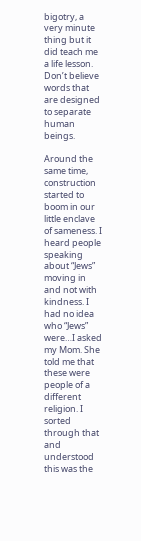bigotry, a very minute thing but it did teach me a life lesson. Don’t believe words that are designed to separate human beings.

Around the same time, construction started to boom in our little enclave of sameness. I heard people speaking about “Jews” moving in and not with kindness. I had no idea who “Jews” were…I asked my Mom. She told me that these were people of a different religion. I sorted through that and understood this was the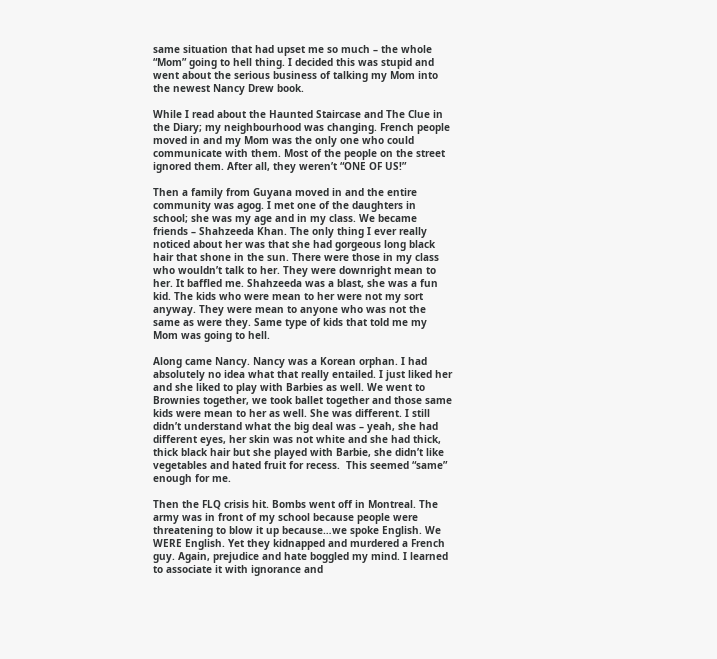same situation that had upset me so much – the whole “Mom” going to hell thing. I decided this was stupid and went about the serious business of talking my Mom into the newest Nancy Drew book.

While I read about the Haunted Staircase and The Clue in the Diary; my neighbourhood was changing. French people moved in and my Mom was the only one who could communicate with them. Most of the people on the street ignored them. After all, they weren’t “ONE OF US!”

Then a family from Guyana moved in and the entire community was agog. I met one of the daughters in school; she was my age and in my class. We became friends – Shahzeeda Khan. The only thing I ever really noticed about her was that she had gorgeous long black hair that shone in the sun. There were those in my class who wouldn’t talk to her. They were downright mean to her. It baffled me. Shahzeeda was a blast, she was a fun kid. The kids who were mean to her were not my sort anyway. They were mean to anyone who was not the same as were they. Same type of kids that told me my Mom was going to hell.

Along came Nancy. Nancy was a Korean orphan. I had absolutely no idea what that really entailed. I just liked her and she liked to play with Barbies as well. We went to Brownies together, we took ballet together and those same kids were mean to her as well. She was different. I still didn’t understand what the big deal was – yeah, she had different eyes, her skin was not white and she had thick, thick black hair but she played with Barbie, she didn’t like vegetables and hated fruit for recess.  This seemed “same” enough for me.

Then the FLQ crisis hit. Bombs went off in Montreal. The army was in front of my school because people were threatening to blow it up because…we spoke English. We WERE English. Yet they kidnapped and murdered a French guy. Again, prejudice and hate boggled my mind. I learned to associate it with ignorance and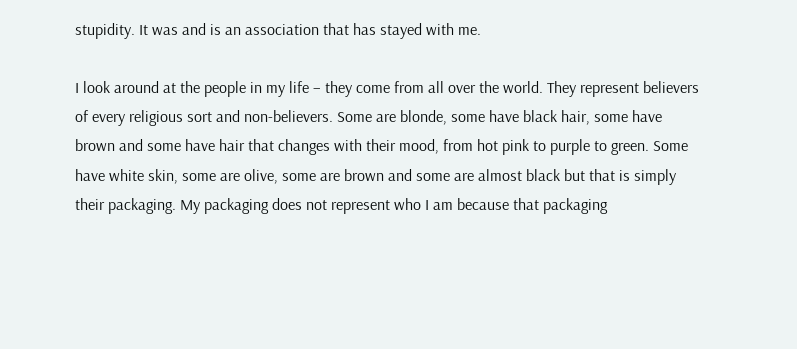stupidity. It was and is an association that has stayed with me.

I look around at the people in my life – they come from all over the world. They represent believers of every religious sort and non-believers. Some are blonde, some have black hair, some have brown and some have hair that changes with their mood, from hot pink to purple to green. Some have white skin, some are olive, some are brown and some are almost black but that is simply their packaging. My packaging does not represent who I am because that packaging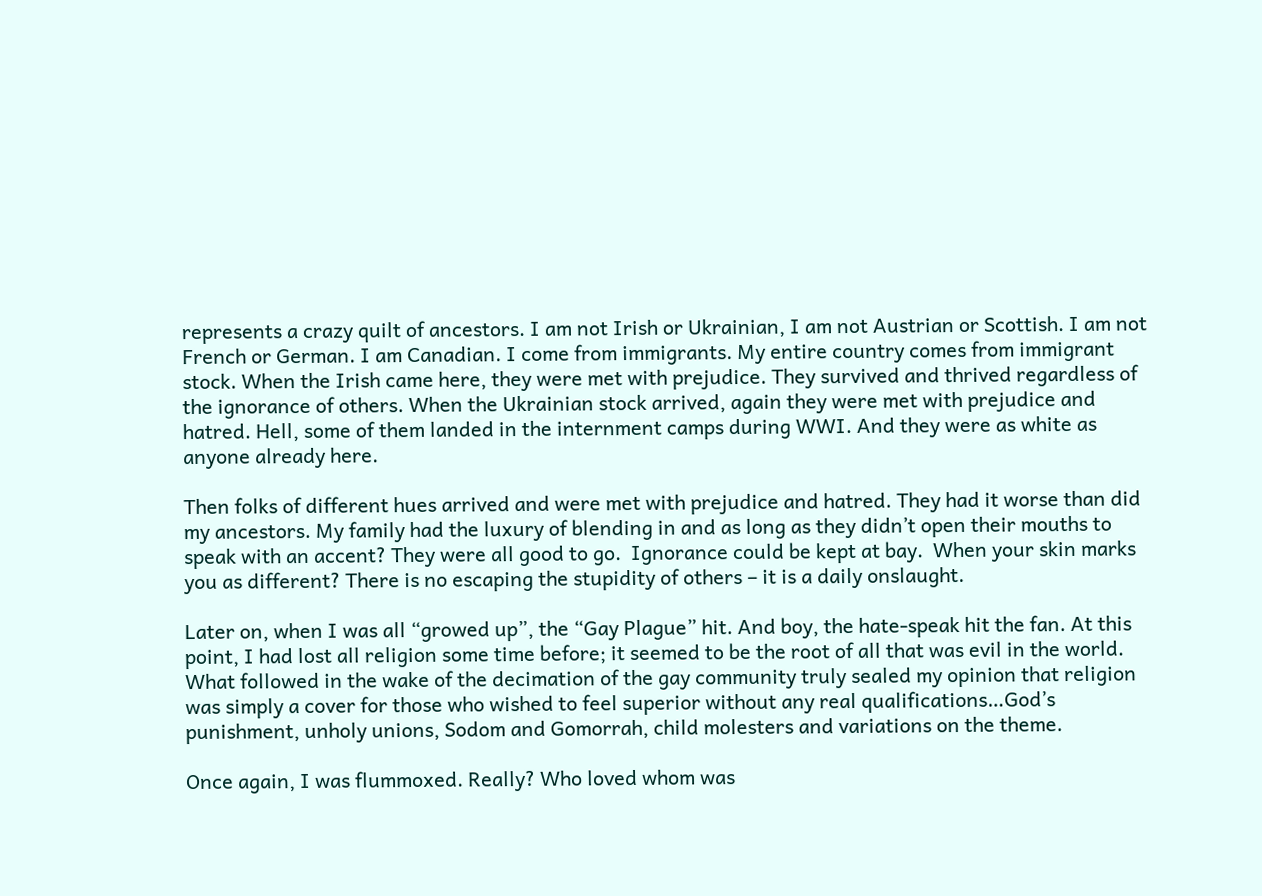represents a crazy quilt of ancestors. I am not Irish or Ukrainian, I am not Austrian or Scottish. I am not French or German. I am Canadian. I come from immigrants. My entire country comes from immigrant stock. When the Irish came here, they were met with prejudice. They survived and thrived regardless of the ignorance of others. When the Ukrainian stock arrived, again they were met with prejudice and hatred. Hell, some of them landed in the internment camps during WWI. And they were as white as anyone already here.

Then folks of different hues arrived and were met with prejudice and hatred. They had it worse than did my ancestors. My family had the luxury of blending in and as long as they didn’t open their mouths to speak with an accent? They were all good to go.  Ignorance could be kept at bay.  When your skin marks you as different? There is no escaping the stupidity of others – it is a daily onslaught.

Later on, when I was all “growed up”, the “Gay Plague” hit. And boy, the hate-speak hit the fan. At this point, I had lost all religion some time before; it seemed to be the root of all that was evil in the world. What followed in the wake of the decimation of the gay community truly sealed my opinion that religion was simply a cover for those who wished to feel superior without any real qualifications…God’s punishment, unholy unions, Sodom and Gomorrah, child molesters and variations on the theme.

Once again, I was flummoxed. Really? Who loved whom was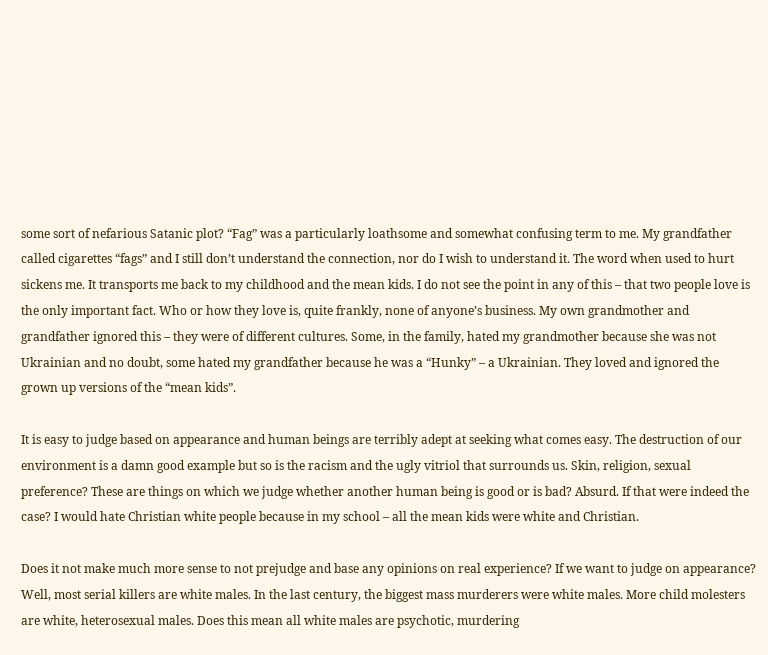some sort of nefarious Satanic plot? “Fag” was a particularly loathsome and somewhat confusing term to me. My grandfather called cigarettes “fags” and I still don’t understand the connection, nor do I wish to understand it. The word when used to hurt sickens me. It transports me back to my childhood and the mean kids. I do not see the point in any of this – that two people love is the only important fact. Who or how they love is, quite frankly, none of anyone’s business. My own grandmother and grandfather ignored this – they were of different cultures. Some, in the family, hated my grandmother because she was not Ukrainian and no doubt, some hated my grandfather because he was a “Hunky” – a Ukrainian. They loved and ignored the grown up versions of the “mean kids”.

It is easy to judge based on appearance and human beings are terribly adept at seeking what comes easy. The destruction of our environment is a damn good example but so is the racism and the ugly vitriol that surrounds us. Skin, religion, sexual preference? These are things on which we judge whether another human being is good or is bad? Absurd. If that were indeed the case? I would hate Christian white people because in my school – all the mean kids were white and Christian.

Does it not make much more sense to not prejudge and base any opinions on real experience? If we want to judge on appearance? Well, most serial killers are white males. In the last century, the biggest mass murderers were white males. More child molesters are white, heterosexual males. Does this mean all white males are psychotic, murdering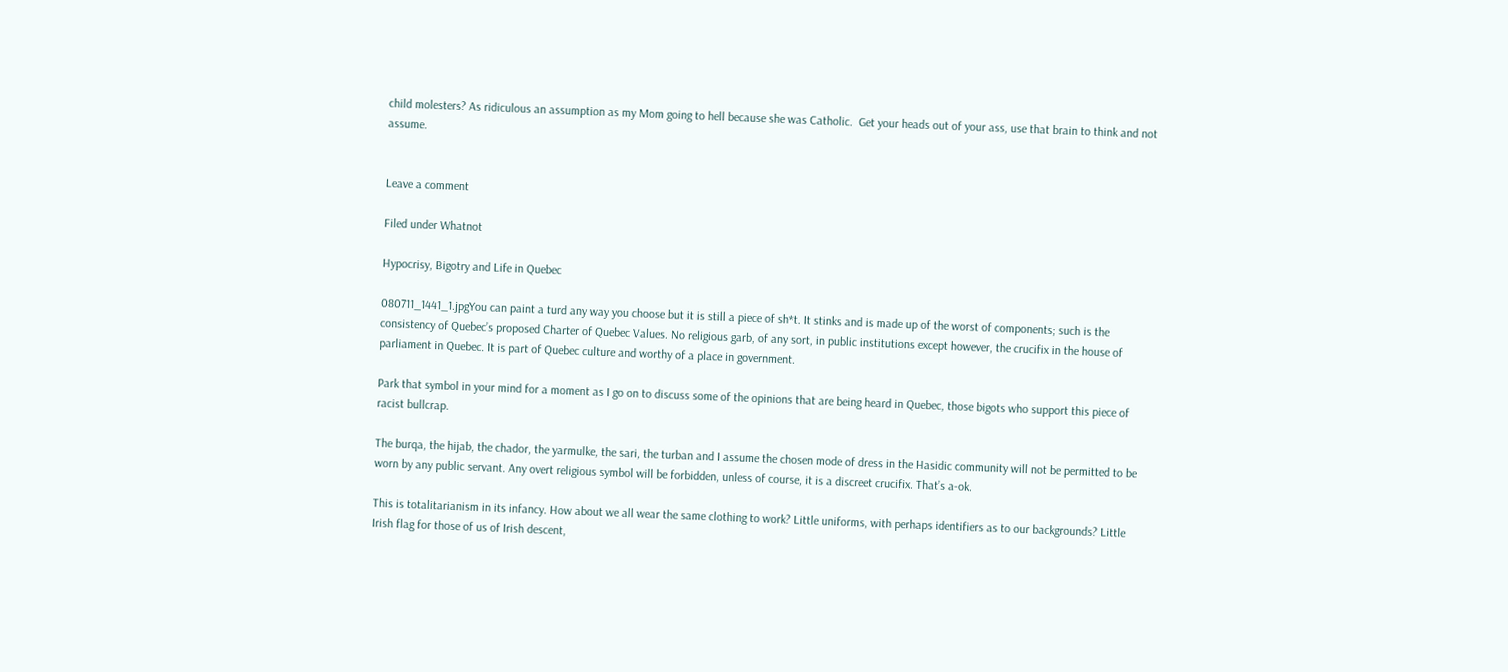child molesters? As ridiculous an assumption as my Mom going to hell because she was Catholic.  Get your heads out of your ass, use that brain to think and not assume.


Leave a comment

Filed under Whatnot

Hypocrisy, Bigotry and Life in Quebec

080711_1441_1.jpgYou can paint a turd any way you choose but it is still a piece of sh*t. It stinks and is made up of the worst of components; such is the consistency of Quebec’s proposed Charter of Quebec Values. No religious garb, of any sort, in public institutions except however, the crucifix in the house of parliament in Quebec. It is part of Quebec culture and worthy of a place in government.

Park that symbol in your mind for a moment as I go on to discuss some of the opinions that are being heard in Quebec, those bigots who support this piece of racist bullcrap.

The burqa, the hijab, the chador, the yarmulke, the sari, the turban and I assume the chosen mode of dress in the Hasidic community will not be permitted to be worn by any public servant. Any overt religious symbol will be forbidden, unless of course, it is a discreet crucifix. That’s a-ok.

This is totalitarianism in its infancy. How about we all wear the same clothing to work? Little uniforms, with perhaps identifiers as to our backgrounds? Little Irish flag for those of us of Irish descent,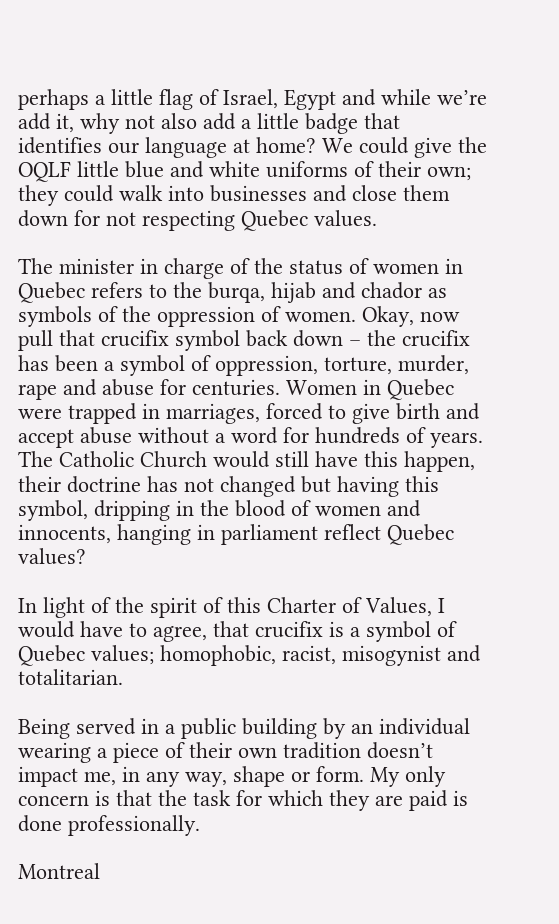perhaps a little flag of Israel, Egypt and while we’re add it, why not also add a little badge that identifies our language at home? We could give the OQLF little blue and white uniforms of their own; they could walk into businesses and close them down for not respecting Quebec values.

The minister in charge of the status of women in Quebec refers to the burqa, hijab and chador as symbols of the oppression of women. Okay, now pull that crucifix symbol back down – the crucifix has been a symbol of oppression, torture, murder, rape and abuse for centuries. Women in Quebec were trapped in marriages, forced to give birth and accept abuse without a word for hundreds of years. The Catholic Church would still have this happen, their doctrine has not changed but having this symbol, dripping in the blood of women and innocents, hanging in parliament reflect Quebec values?

In light of the spirit of this Charter of Values, I would have to agree, that crucifix is a symbol of Quebec values; homophobic, racist, misogynist and totalitarian.

Being served in a public building by an individual wearing a piece of their own tradition doesn’t impact me, in any way, shape or form. My only concern is that the task for which they are paid is done professionally.

Montreal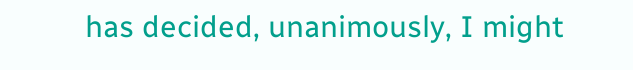has decided, unanimously, I might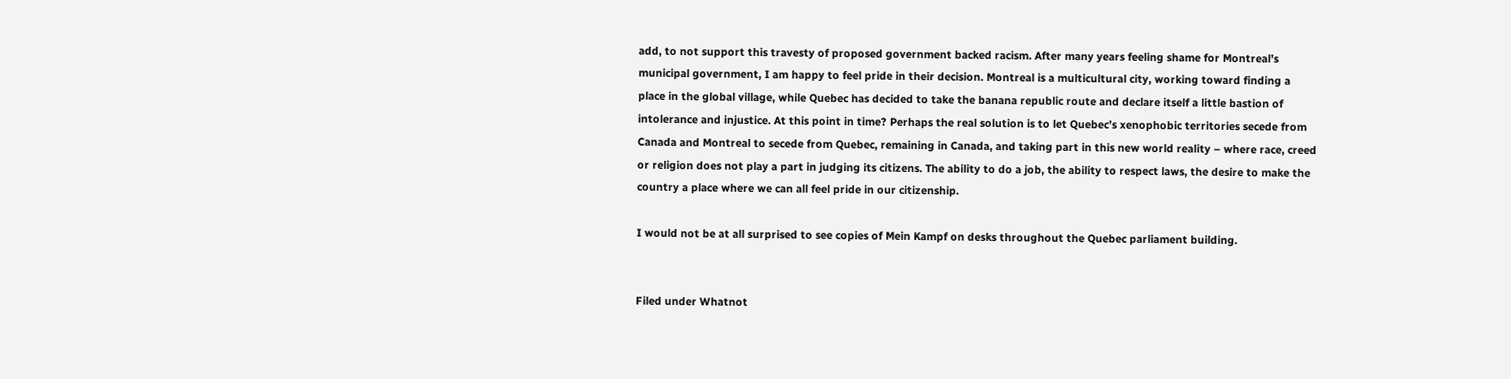add, to not support this travesty of proposed government backed racism. After many years feeling shame for Montreal’s municipal government, I am happy to feel pride in their decision. Montreal is a multicultural city, working toward finding a place in the global village, while Quebec has decided to take the banana republic route and declare itself a little bastion of intolerance and injustice. At this point in time? Perhaps the real solution is to let Quebec’s xenophobic territories secede from Canada and Montreal to secede from Quebec, remaining in Canada, and taking part in this new world reality – where race, creed or religion does not play a part in judging its citizens. The ability to do a job, the ability to respect laws, the desire to make the country a place where we can all feel pride in our citizenship.

I would not be at all surprised to see copies of Mein Kampf on desks throughout the Quebec parliament building.


Filed under Whatnot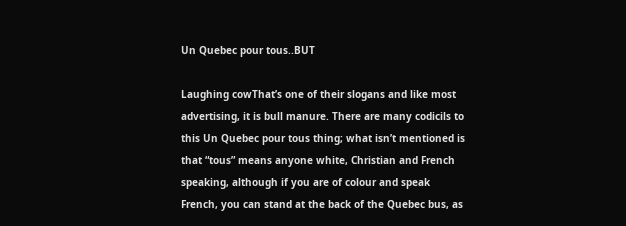Un Quebec pour tous..BUT

Laughing cowThat’s one of their slogans and like most advertising, it is bull manure. There are many codicils to this Un Quebec pour tous thing; what isn’t mentioned is that “tous” means anyone white, Christian and French speaking, although if you are of colour and speak French, you can stand at the back of the Quebec bus, as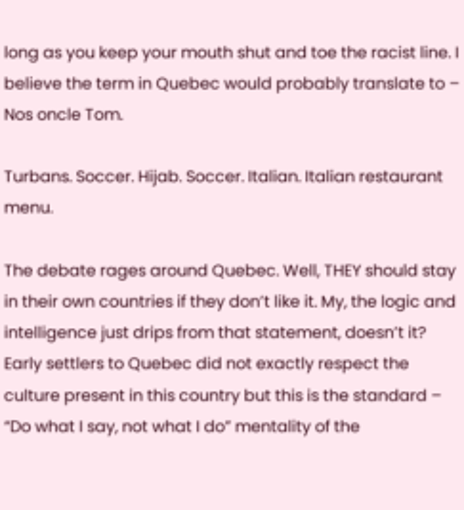long as you keep your mouth shut and toe the racist line. I believe the term in Quebec would probably translate to – Nos oncle Tom.

Turbans. Soccer. Hijab. Soccer. Italian. Italian restaurant menu.

The debate rages around Quebec. Well, THEY should stay in their own countries if they don’t like it. My, the logic and intelligence just drips from that statement, doesn’t it? Early settlers to Quebec did not exactly respect the culture present in this country but this is the standard – “Do what I say, not what I do” mentality of the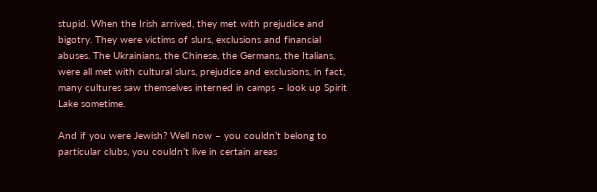stupid. When the Irish arrived, they met with prejudice and bigotry. They were victims of slurs, exclusions and financial abuses. The Ukrainians, the Chinese, the Germans, the Italians, were all met with cultural slurs, prejudice and exclusions, in fact, many cultures saw themselves interned in camps – look up Spirit Lake sometime.

And if you were Jewish? Well now – you couldn’t belong to particular clubs, you couldn’t live in certain areas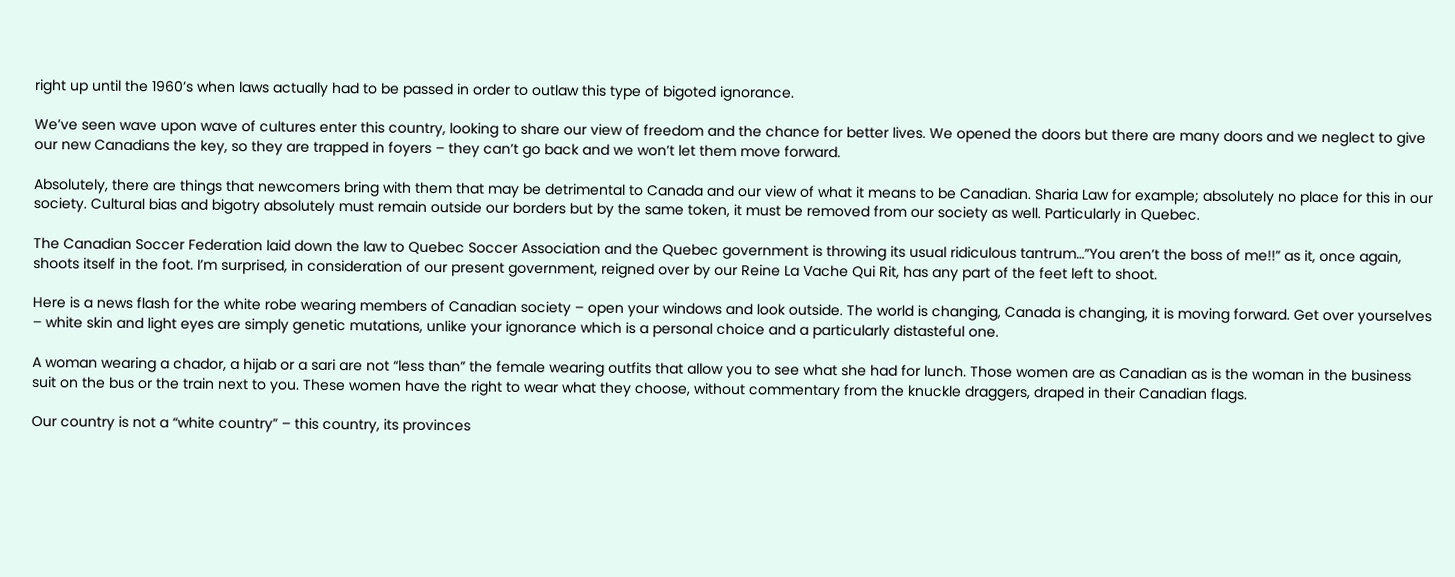right up until the 1960’s when laws actually had to be passed in order to outlaw this type of bigoted ignorance.

We’ve seen wave upon wave of cultures enter this country, looking to share our view of freedom and the chance for better lives. We opened the doors but there are many doors and we neglect to give our new Canadians the key, so they are trapped in foyers – they can’t go back and we won’t let them move forward.

Absolutely, there are things that newcomers bring with them that may be detrimental to Canada and our view of what it means to be Canadian. Sharia Law for example; absolutely no place for this in our society. Cultural bias and bigotry absolutely must remain outside our borders but by the same token, it must be removed from our society as well. Particularly in Quebec.

The Canadian Soccer Federation laid down the law to Quebec Soccer Association and the Quebec government is throwing its usual ridiculous tantrum…”You aren’t the boss of me!!” as it, once again, shoots itself in the foot. I’m surprised, in consideration of our present government, reigned over by our Reine La Vache Qui Rit, has any part of the feet left to shoot.

Here is a news flash for the white robe wearing members of Canadian society – open your windows and look outside. The world is changing, Canada is changing, it is moving forward. Get over yourselves – white skin and light eyes are simply genetic mutations, unlike your ignorance which is a personal choice and a particularly distasteful one.

A woman wearing a chador, a hijab or a sari are not “less than” the female wearing outfits that allow you to see what she had for lunch. Those women are as Canadian as is the woman in the business suit on the bus or the train next to you. These women have the right to wear what they choose, without commentary from the knuckle draggers, draped in their Canadian flags.

Our country is not a “white country” – this country, its provinces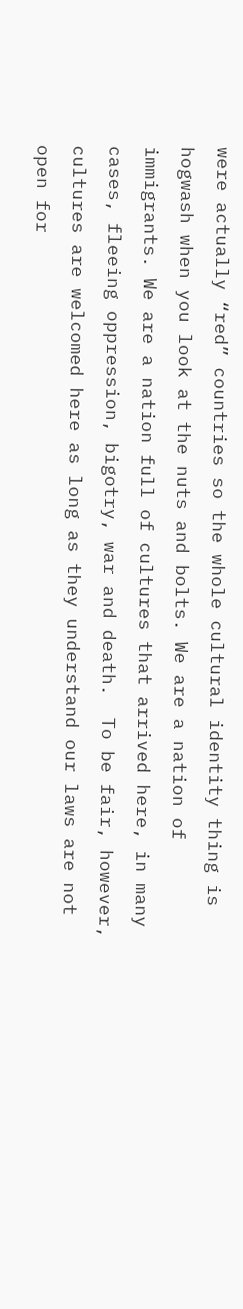were actually “red” countries so the whole cultural identity thing is hogwash when you look at the nuts and bolts. We are a nation of immigrants. We are a nation full of cultures that arrived here, in many cases, fleeing oppression, bigotry, war and death.  To be fair, however, cultures are welcomed here as long as they understand our laws are not open for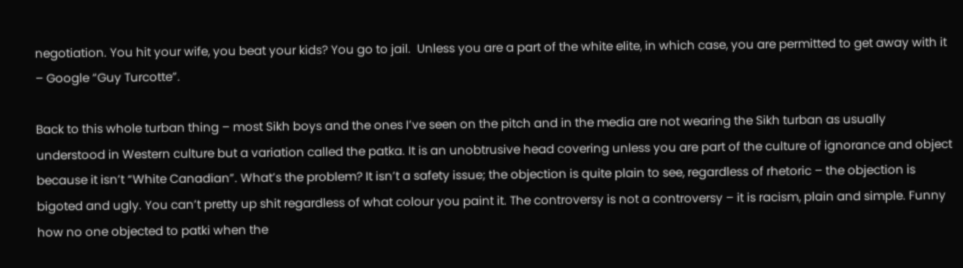negotiation. You hit your wife, you beat your kids? You go to jail.  Unless you are a part of the white elite, in which case, you are permitted to get away with it – Google “Guy Turcotte”.

Back to this whole turban thing – most Sikh boys and the ones I’ve seen on the pitch and in the media are not wearing the Sikh turban as usually understood in Western culture but a variation called the patka. It is an unobtrusive head covering unless you are part of the culture of ignorance and object because it isn’t “White Canadian”. What’s the problem? It isn’t a safety issue; the objection is quite plain to see, regardless of rhetoric – the objection is bigoted and ugly. You can’t pretty up shit regardless of what colour you paint it. The controversy is not a controversy – it is racism, plain and simple. Funny how no one objected to patki when the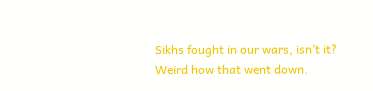Sikhs fought in our wars, isn’t it? Weird how that went down.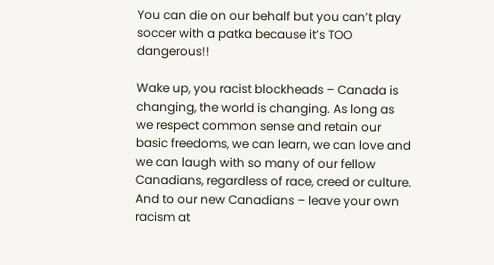You can die on our behalf but you can’t play soccer with a patka because it’s TOO dangerous!!

Wake up, you racist blockheads – Canada is changing, the world is changing. As long as we respect common sense and retain our basic freedoms, we can learn, we can love and we can laugh with so many of our fellow Canadians, regardless of race, creed or culture. And to our new Canadians – leave your own racism at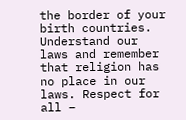the border of your birth countries. Understand our laws and remember that religion has no place in our laws. Respect for all –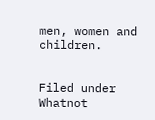men, women and children.


Filed under Whatnot